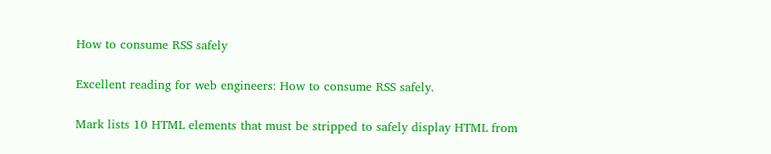How to consume RSS safely

Excellent reading for web engineers: How to consume RSS safely.

Mark lists 10 HTML elements that must be stripped to safely display HTML from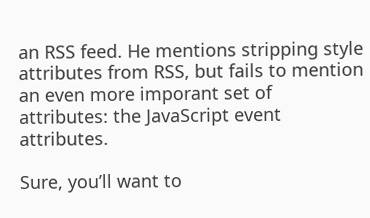an RSS feed. He mentions stripping style attributes from RSS, but fails to mention an even more imporant set of attributes: the JavaScript event attributes.

Sure, you’ll want to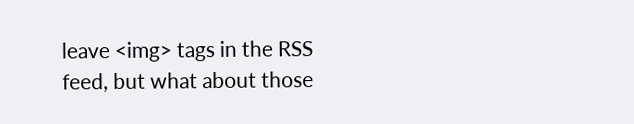leave <img> tags in the RSS feed, but what about those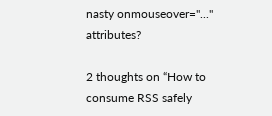nasty onmouseover="..." attributes?

2 thoughts on “How to consume RSS safely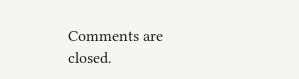Comments are closed.